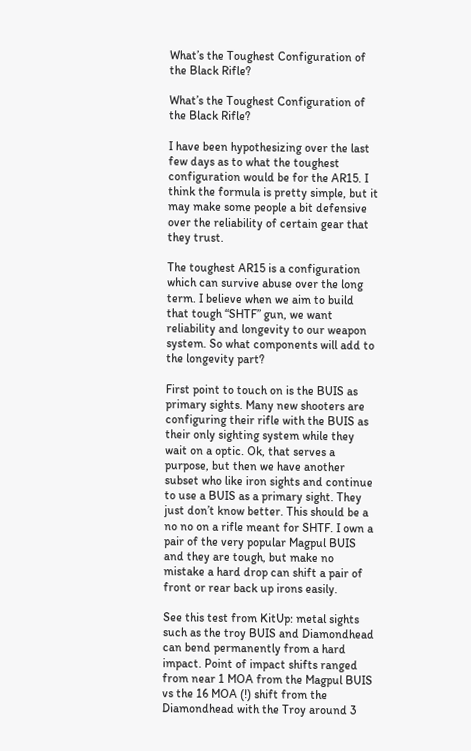What’s the Toughest Configuration of the Black Rifle?

What’s the Toughest Configuration of the Black Rifle?

I have been hypothesizing over the last few days as to what the toughest configuration would be for the AR15. I think the formula is pretty simple, but it may make some people a bit defensive over the reliability of certain gear that they trust.

The toughest AR15 is a configuration which can survive abuse over the long term. I believe when we aim to build that tough “SHTF” gun, we want reliability and longevity to our weapon system. So what components will add to the longevity part?

First point to touch on is the BUIS as primary sights. Many new shooters are configuring their rifle with the BUIS as their only sighting system while they wait on a optic. Ok, that serves a purpose, but then we have another subset who like iron sights and continue to use a BUIS as a primary sight. They just don’t know better. This should be a no no on a rifle meant for SHTF. I own a pair of the very popular Magpul BUIS and they are tough, but make no mistake a hard drop can shift a pair of front or rear back up irons easily.

See this test from KitUp: metal sights such as the troy BUIS and Diamondhead can bend permanently from a hard impact. Point of impact shifts ranged from near 1 MOA from the Magpul BUIS vs the 16 MOA (!) shift from the Diamondhead with the Troy around 3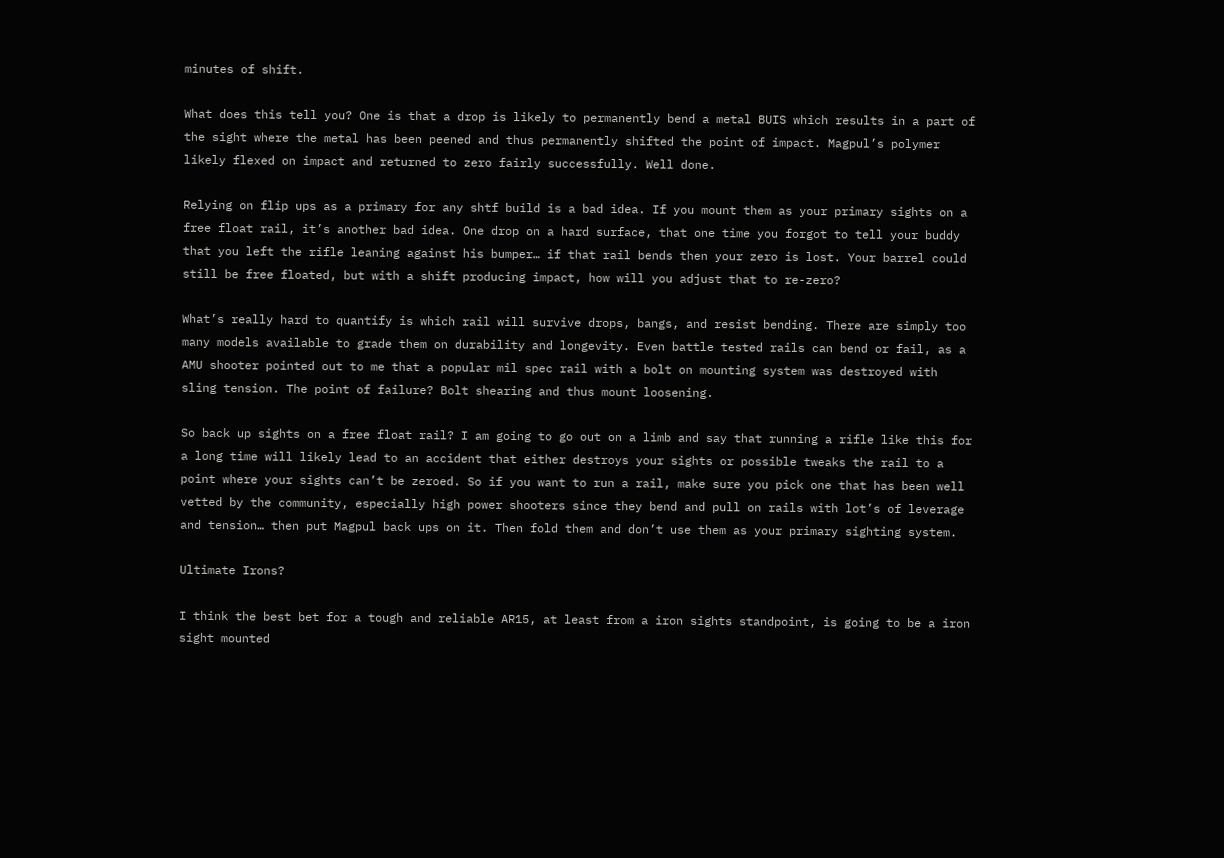minutes of shift.

What does this tell you? One is that a drop is likely to permanently bend a metal BUIS which results in a part of the sight where the metal has been peened and thus permanently shifted the point of impact. Magpul’s polymer likely flexed on impact and returned to zero fairly successfully. Well done.

Relying on flip ups as a primary for any shtf build is a bad idea. If you mount them as your primary sights on a free float rail, it’s another bad idea. One drop on a hard surface, that one time you forgot to tell your buddy that you left the rifle leaning against his bumper… if that rail bends then your zero is lost. Your barrel could still be free floated, but with a shift producing impact, how will you adjust that to re-zero?

What’s really hard to quantify is which rail will survive drops, bangs, and resist bending. There are simply too many models available to grade them on durability and longevity. Even battle tested rails can bend or fail, as a AMU shooter pointed out to me that a popular mil spec rail with a bolt on mounting system was destroyed with sling tension. The point of failure? Bolt shearing and thus mount loosening.

So back up sights on a free float rail? I am going to go out on a limb and say that running a rifle like this for a long time will likely lead to an accident that either destroys your sights or possible tweaks the rail to a point where your sights can’t be zeroed. So if you want to run a rail, make sure you pick one that has been well vetted by the community, especially high power shooters since they bend and pull on rails with lot’s of leverage and tension… then put Magpul back ups on it. Then fold them and don’t use them as your primary sighting system.

Ultimate Irons?

I think the best bet for a tough and reliable AR15, at least from a iron sights standpoint, is going to be a iron sight mounted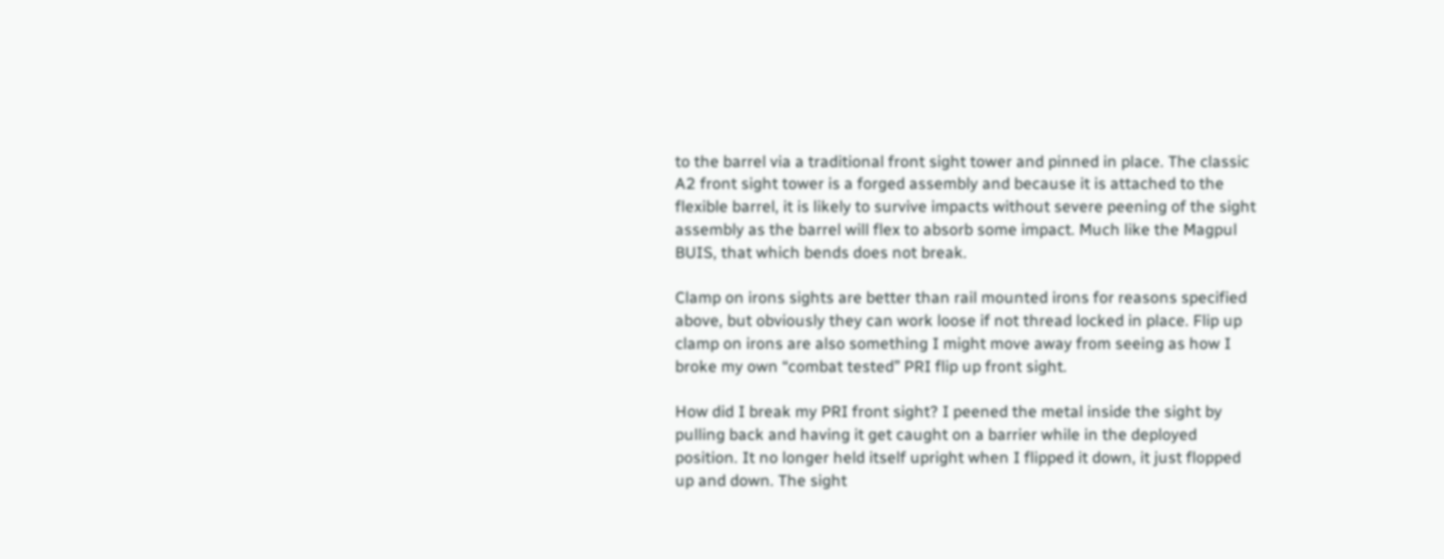to the barrel via a traditional front sight tower and pinned in place. The classic A2 front sight tower is a forged assembly and because it is attached to the flexible barrel, it is likely to survive impacts without severe peening of the sight assembly as the barrel will flex to absorb some impact. Much like the Magpul BUIS, that which bends does not break.

Clamp on irons sights are better than rail mounted irons for reasons specified above, but obviously they can work loose if not thread locked in place. Flip up clamp on irons are also something I might move away from seeing as how I broke my own “combat tested” PRI flip up front sight.

How did I break my PRI front sight? I peened the metal inside the sight by pulling back and having it get caught on a barrier while in the deployed position. It no longer held itself upright when I flipped it down, it just flopped up and down. The sight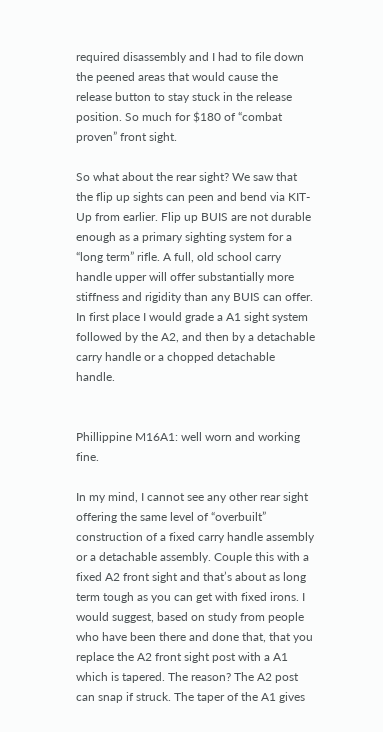required disassembly and I had to file down the peened areas that would cause the release button to stay stuck in the release position. So much for $180 of “combat proven” front sight.

So what about the rear sight? We saw that the flip up sights can peen and bend via KIT-Up from earlier. Flip up BUIS are not durable enough as a primary sighting system for a “long term” rifle. A full, old school carry handle upper will offer substantially more stiffness and rigidity than any BUIS can offer. In first place I would grade a A1 sight system followed by the A2, and then by a detachable carry handle or a chopped detachable handle.


Phillippine M16A1: well worn and working fine.

In my mind, I cannot see any other rear sight offering the same level of “overbuilt” construction of a fixed carry handle assembly or a detachable assembly. Couple this with a fixed A2 front sight and that’s about as long term tough as you can get with fixed irons. I would suggest, based on study from people who have been there and done that, that you replace the A2 front sight post with a A1 which is tapered. The reason? The A2 post can snap if struck. The taper of the A1 gives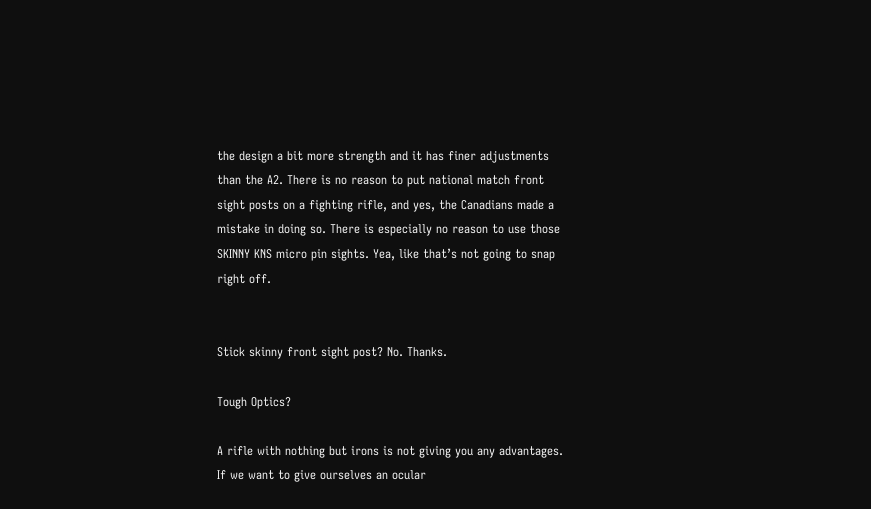the design a bit more strength and it has finer adjustments than the A2. There is no reason to put national match front sight posts on a fighting rifle, and yes, the Canadians made a mistake in doing so. There is especially no reason to use those SKINNY KNS micro pin sights. Yea, like that’s not going to snap right off.


Stick skinny front sight post? No. Thanks.

Tough Optics?

A rifle with nothing but irons is not giving you any advantages. If we want to give ourselves an ocular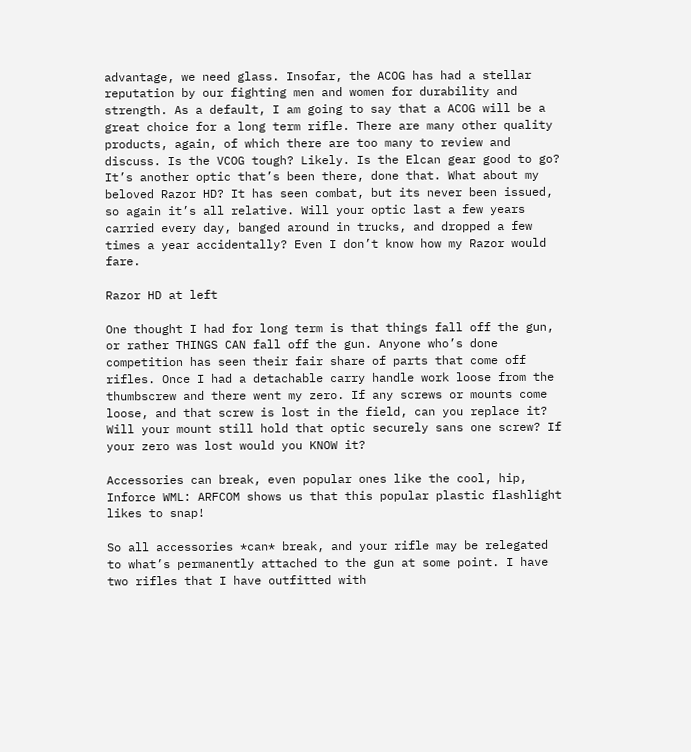advantage, we need glass. Insofar, the ACOG has had a stellar reputation by our fighting men and women for durability and strength. As a default, I am going to say that a ACOG will be a great choice for a long term rifle. There are many other quality products, again, of which there are too many to review and discuss. Is the VCOG tough? Likely. Is the Elcan gear good to go? It’s another optic that’s been there, done that. What about my beloved Razor HD? It has seen combat, but its never been issued, so again it’s all relative. Will your optic last a few years carried every day, banged around in trucks, and dropped a few times a year accidentally? Even I don’t know how my Razor would fare.

Razor HD at left

One thought I had for long term is that things fall off the gun, or rather THINGS CAN fall off the gun. Anyone who’s done competition has seen their fair share of parts that come off rifles. Once I had a detachable carry handle work loose from the thumbscrew and there went my zero. If any screws or mounts come loose, and that screw is lost in the field, can you replace it? Will your mount still hold that optic securely sans one screw? If your zero was lost would you KNOW it?

Accessories can break, even popular ones like the cool, hip, Inforce WML: ARFCOM shows us that this popular plastic flashlight likes to snap!

So all accessories *can* break, and your rifle may be relegated to what’s permanently attached to the gun at some point. I have two rifles that I have outfitted with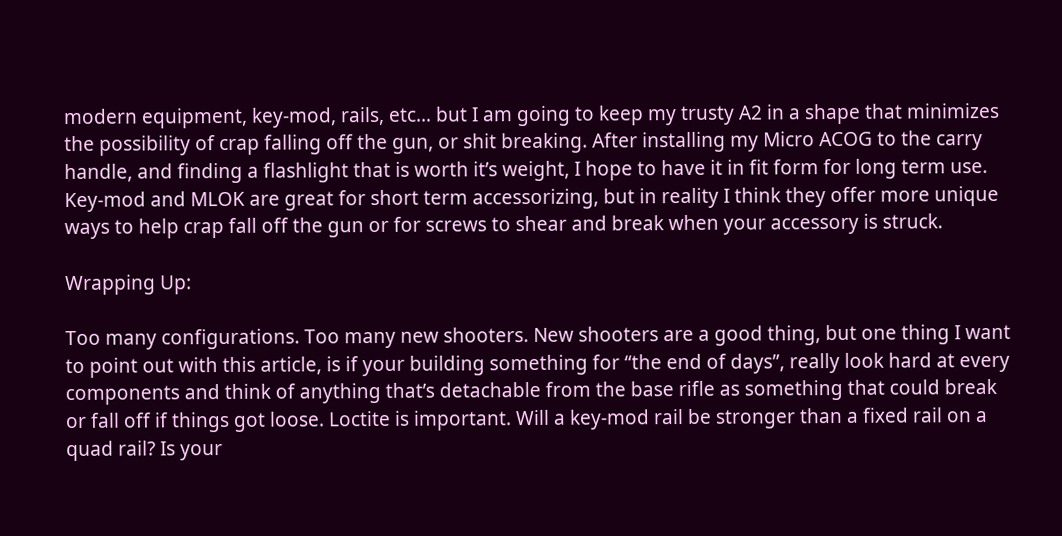modern equipment, key-mod, rails, etc… but I am going to keep my trusty A2 in a shape that minimizes the possibility of crap falling off the gun, or shit breaking. After installing my Micro ACOG to the carry handle, and finding a flashlight that is worth it’s weight, I hope to have it in fit form for long term use. Key-mod and MLOK are great for short term accessorizing, but in reality I think they offer more unique ways to help crap fall off the gun or for screws to shear and break when your accessory is struck.

Wrapping Up:

Too many configurations. Too many new shooters. New shooters are a good thing, but one thing I want to point out with this article, is if your building something for “the end of days”, really look hard at every components and think of anything that’s detachable from the base rifle as something that could break or fall off if things got loose. Loctite is important. Will a key-mod rail be stronger than a fixed rail on a quad rail? Is your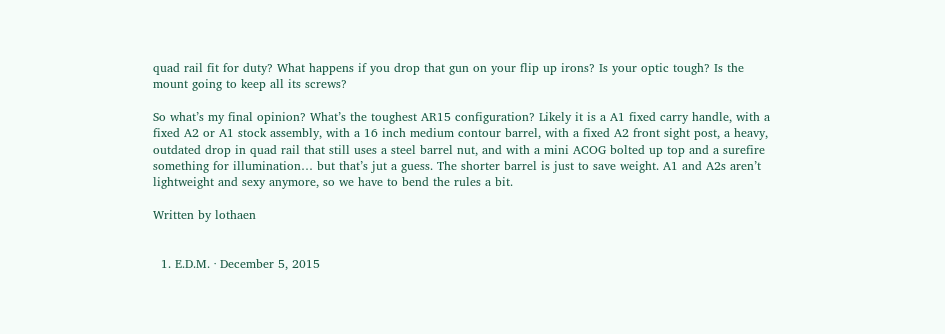quad rail fit for duty? What happens if you drop that gun on your flip up irons? Is your optic tough? Is the mount going to keep all its screws?

So what’s my final opinion? What’s the toughest AR15 configuration? Likely it is a A1 fixed carry handle, with a fixed A2 or A1 stock assembly, with a 16 inch medium contour barrel, with a fixed A2 front sight post, a heavy, outdated drop in quad rail that still uses a steel barrel nut, and with a mini ACOG bolted up top and a surefire something for illumination… but that’s jut a guess. The shorter barrel is just to save weight. A1 and A2s aren’t lightweight and sexy anymore, so we have to bend the rules a bit.

Written by lothaen


  1. E.D.M. · December 5, 2015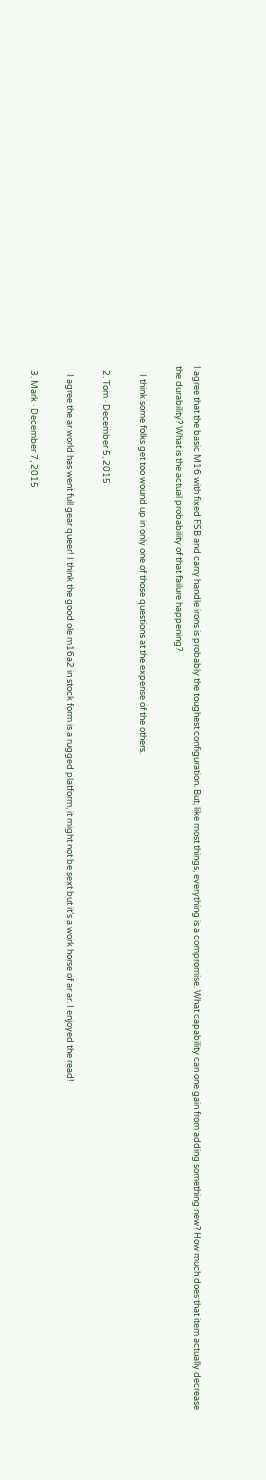I agree that the basic M16 with fixed FSB and carry handle irons is probably the toughest configuration. But, like most things, everything is a compromise. What capability can one gain from adding something new? How much does that item actually decrease the durability? What is the actual probability of that failure happening?

    I think some folks get too wound up in only one of those questions at the expense of the others.

  2. Tom · December 5, 2015

    I agree the ar world has went full gear queer! I think the good ole m16a2 in stock form is a rugged platform, it might not be sext but it’s a work horse of ar ar. I enjoyed the read!

  3. Mark · December 7, 2015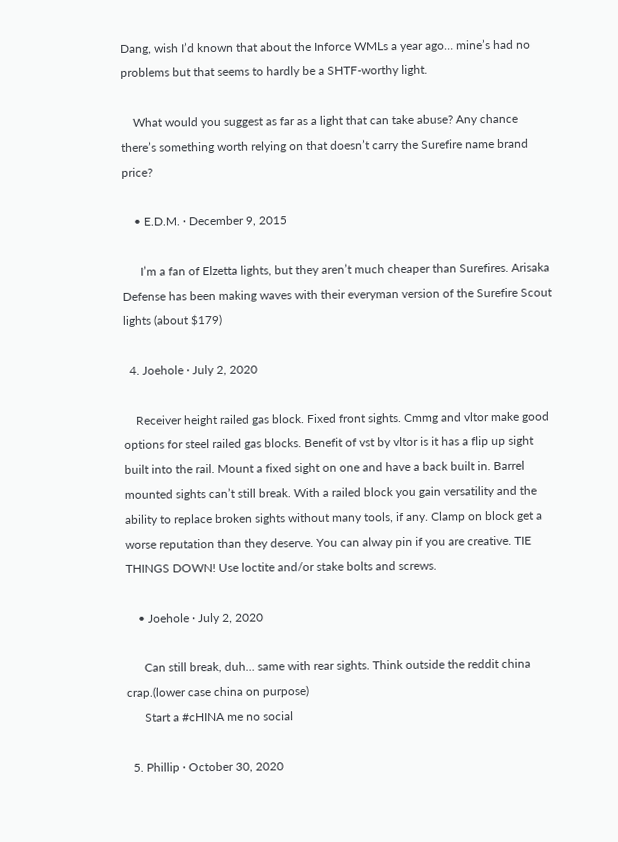Dang, wish I’d known that about the Inforce WMLs a year ago… mine’s had no problems but that seems to hardly be a SHTF-worthy light.

    What would you suggest as far as a light that can take abuse? Any chance there’s something worth relying on that doesn’t carry the Surefire name brand price?

    • E.D.M. · December 9, 2015

      I’m a fan of Elzetta lights, but they aren’t much cheaper than Surefires. Arisaka Defense has been making waves with their everyman version of the Surefire Scout lights (about $179)

  4. Joehole · July 2, 2020

    Receiver height railed gas block. Fixed front sights. Cmmg and vltor make good options for steel railed gas blocks. Benefit of vst by vltor is it has a flip up sight built into the rail. Mount a fixed sight on one and have a back built in. Barrel mounted sights can’t still break. With a railed block you gain versatility and the ability to replace broken sights without many tools, if any. Clamp on block get a worse reputation than they deserve. You can alway pin if you are creative. TIE THINGS DOWN! Use loctite and/or stake bolts and screws.

    • Joehole · July 2, 2020

      Can still break, duh… same with rear sights. Think outside the reddit china crap.(lower case china on purpose)
      Start a #cHINA me no social

  5. Phillip · October 30, 2020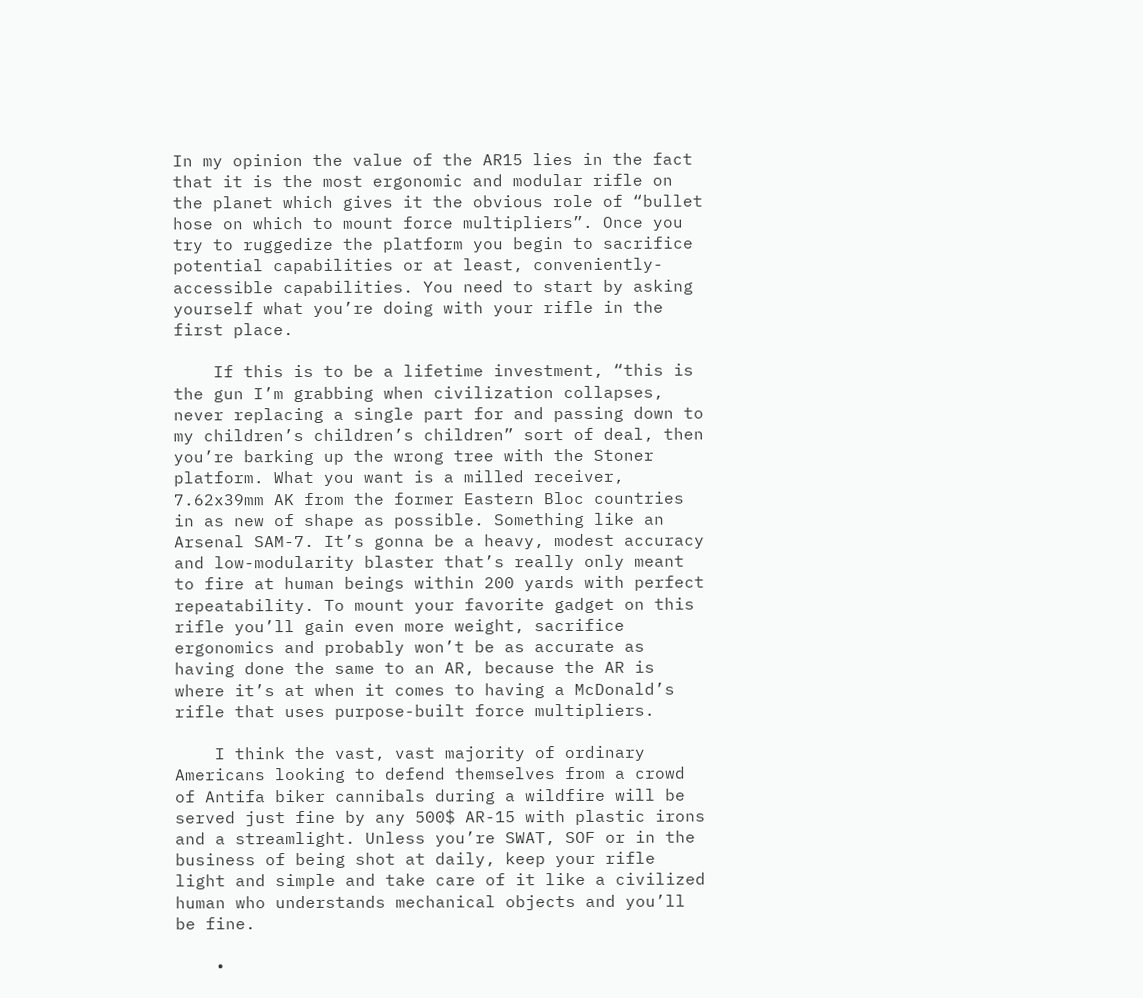In my opinion the value of the AR15 lies in the fact that it is the most ergonomic and modular rifle on the planet which gives it the obvious role of “bullet hose on which to mount force multipliers”. Once you try to ruggedize the platform you begin to sacrifice potential capabilities or at least, conveniently-accessible capabilities. You need to start by asking yourself what you’re doing with your rifle in the first place.

    If this is to be a lifetime investment, “this is the gun I’m grabbing when civilization collapses, never replacing a single part for and passing down to my children’s children’s children” sort of deal, then you’re barking up the wrong tree with the Stoner platform. What you want is a milled receiver, 7.62x39mm AK from the former Eastern Bloc countries in as new of shape as possible. Something like an Arsenal SAM-7. It’s gonna be a heavy, modest accuracy and low-modularity blaster that’s really only meant to fire at human beings within 200 yards with perfect repeatability. To mount your favorite gadget on this rifle you’ll gain even more weight, sacrifice ergonomics and probably won’t be as accurate as having done the same to an AR, because the AR is where it’s at when it comes to having a McDonald’s rifle that uses purpose-built force multipliers.

    I think the vast, vast majority of ordinary Americans looking to defend themselves from a crowd of Antifa biker cannibals during a wildfire will be served just fine by any 500$ AR-15 with plastic irons and a streamlight. Unless you’re SWAT, SOF or in the business of being shot at daily, keep your rifle light and simple and take care of it like a civilized human who understands mechanical objects and you’ll be fine.

    •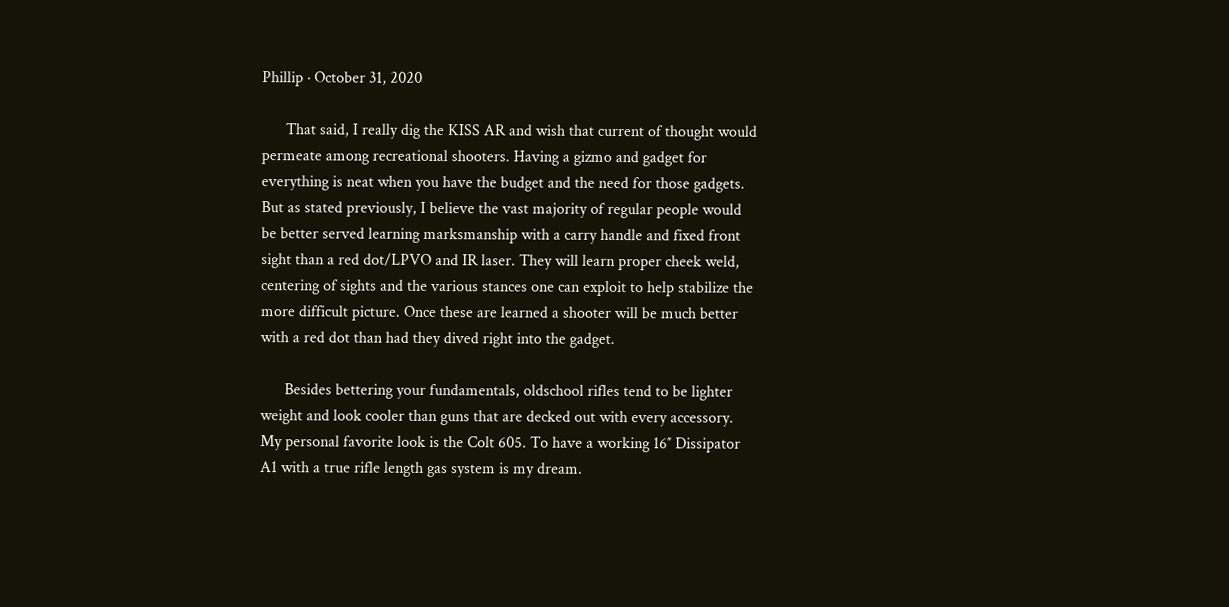Phillip · October 31, 2020

      That said, I really dig the KISS AR and wish that current of thought would permeate among recreational shooters. Having a gizmo and gadget for everything is neat when you have the budget and the need for those gadgets. But as stated previously, I believe the vast majority of regular people would be better served learning marksmanship with a carry handle and fixed front sight than a red dot/LPVO and IR laser. They will learn proper cheek weld, centering of sights and the various stances one can exploit to help stabilize the more difficult picture. Once these are learned a shooter will be much better with a red dot than had they dived right into the gadget.

      Besides bettering your fundamentals, oldschool rifles tend to be lighter weight and look cooler than guns that are decked out with every accessory. My personal favorite look is the Colt 605. To have a working 16″ Dissipator A1 with a true rifle length gas system is my dream.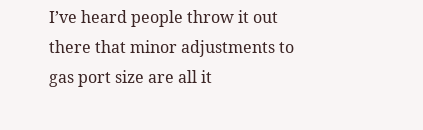I’ve heard people throw it out there that minor adjustments to gas port size are all it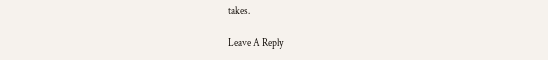takes.

Leave A Reply